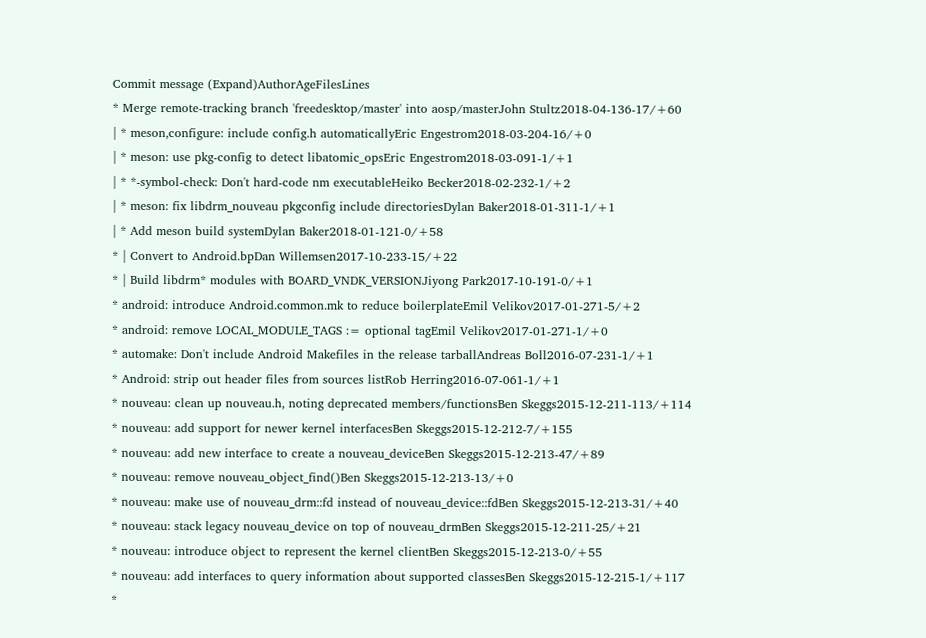Commit message (Expand)AuthorAgeFilesLines
* Merge remote-tracking branch 'freedesktop/master' into aosp/masterJohn Stultz2018-04-136-17/+60
| * meson,configure: include config.h automaticallyEric Engestrom2018-03-204-16/+0
| * meson: use pkg-config to detect libatomic_opsEric Engestrom2018-03-091-1/+1
| * *-symbol-check: Don't hard-code nm executableHeiko Becker2018-02-232-1/+2
| * meson: fix libdrm_nouveau pkgconfig include directoriesDylan Baker2018-01-311-1/+1
| * Add meson build systemDylan Baker2018-01-121-0/+58
* | Convert to Android.bpDan Willemsen2017-10-233-15/+22
* | Build libdrm* modules with BOARD_VNDK_VERSIONJiyong Park2017-10-191-0/+1
* android: introduce Android.common.mk to reduce boilerplateEmil Velikov2017-01-271-5/+2
* android: remove LOCAL_MODULE_TAGS := optional tagEmil Velikov2017-01-271-1/+0
* automake: Don't include Android Makefiles in the release tarballAndreas Boll2016-07-231-1/+1
* Android: strip out header files from sources listRob Herring2016-07-061-1/+1
* nouveau: clean up nouveau.h, noting deprecated members/functionsBen Skeggs2015-12-211-113/+114
* nouveau: add support for newer kernel interfacesBen Skeggs2015-12-212-7/+155
* nouveau: add new interface to create a nouveau_deviceBen Skeggs2015-12-213-47/+89
* nouveau: remove nouveau_object_find()Ben Skeggs2015-12-213-13/+0
* nouveau: make use of nouveau_drm::fd instead of nouveau_device::fdBen Skeggs2015-12-213-31/+40
* nouveau: stack legacy nouveau_device on top of nouveau_drmBen Skeggs2015-12-211-25/+21
* nouveau: introduce object to represent the kernel clientBen Skeggs2015-12-213-0/+55
* nouveau: add interfaces to query information about supported classesBen Skeggs2015-12-215-1/+117
*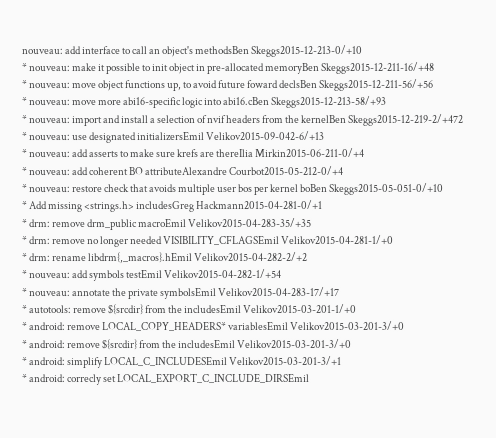nouveau: add interface to call an object's methodsBen Skeggs2015-12-213-0/+10
* nouveau: make it possible to init object in pre-allocated memoryBen Skeggs2015-12-211-16/+48
* nouveau: move object functions up, to avoid future foward declsBen Skeggs2015-12-211-56/+56
* nouveau: move more abi16-specific logic into abi16.cBen Skeggs2015-12-213-58/+93
* nouveau: import and install a selection of nvif headers from the kernelBen Skeggs2015-12-219-2/+472
* nouveau: use designated initializersEmil Velikov2015-09-042-6/+13
* nouveau: add asserts to make sure krefs are thereIlia Mirkin2015-06-211-0/+4
* nouveau: add coherent BO attributeAlexandre Courbot2015-05-212-0/+4
* nouveau: restore check that avoids multiple user bos per kernel boBen Skeggs2015-05-051-0/+10
* Add missing <strings.h> includesGreg Hackmann2015-04-281-0/+1
* drm: remove drm_public macroEmil Velikov2015-04-283-35/+35
* drm: remove no longer needed VISIBILITY_CFLAGSEmil Velikov2015-04-281-1/+0
* drm: rename libdrm{,_macros}.hEmil Velikov2015-04-282-2/+2
* nouveau: add symbols testEmil Velikov2015-04-282-1/+54
* nouveau: annotate the private symbolsEmil Velikov2015-04-283-17/+17
* autotools: remove ${srcdir} from the includesEmil Velikov2015-03-201-1/+0
* android: remove LOCAL_COPY_HEADERS* variablesEmil Velikov2015-03-201-3/+0
* android: remove ${srcdir} from the includesEmil Velikov2015-03-201-3/+0
* android: simplify LOCAL_C_INCLUDESEmil Velikov2015-03-201-3/+1
* android: correcly set LOCAL_EXPORT_C_INCLUDE_DIRSEmil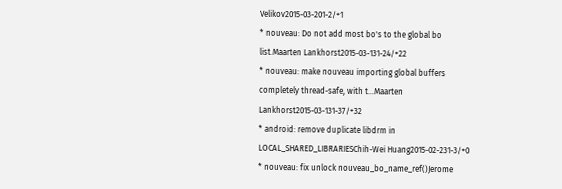Velikov2015-03-201-2/+1
* nouveau: Do not add most bo's to the global bo list.Maarten Lankhorst2015-03-131-24/+22
* nouveau: make nouveau importing global buffers completely thread-safe, with t...Maarten Lankhorst2015-03-131-37/+32
* android: remove duplicate libdrm in LOCAL_SHARED_LIBRARIESChih-Wei Huang2015-02-231-3/+0
* nouveau: fix unlock nouveau_bo_name_ref()Jerome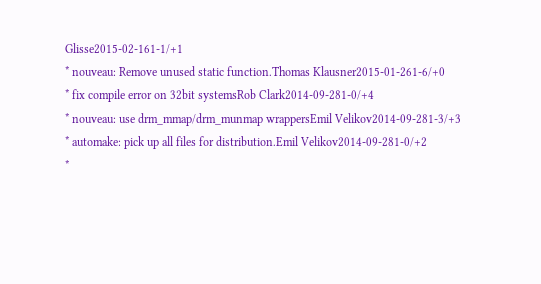Glisse2015-02-161-1/+1
* nouveau: Remove unused static function.Thomas Klausner2015-01-261-6/+0
* fix compile error on 32bit systemsRob Clark2014-09-281-0/+4
* nouveau: use drm_mmap/drm_munmap wrappersEmil Velikov2014-09-281-3/+3
* automake: pick up all files for distribution.Emil Velikov2014-09-281-0/+2
*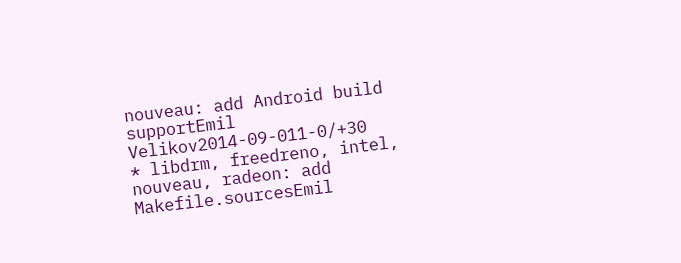nouveau: add Android build supportEmil Velikov2014-09-011-0/+30
* libdrm, freedreno, intel, nouveau, radeon: add Makefile.sourcesEmil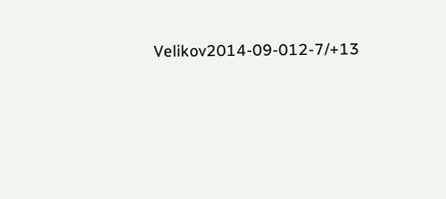Velikov2014-09-012-7/+13